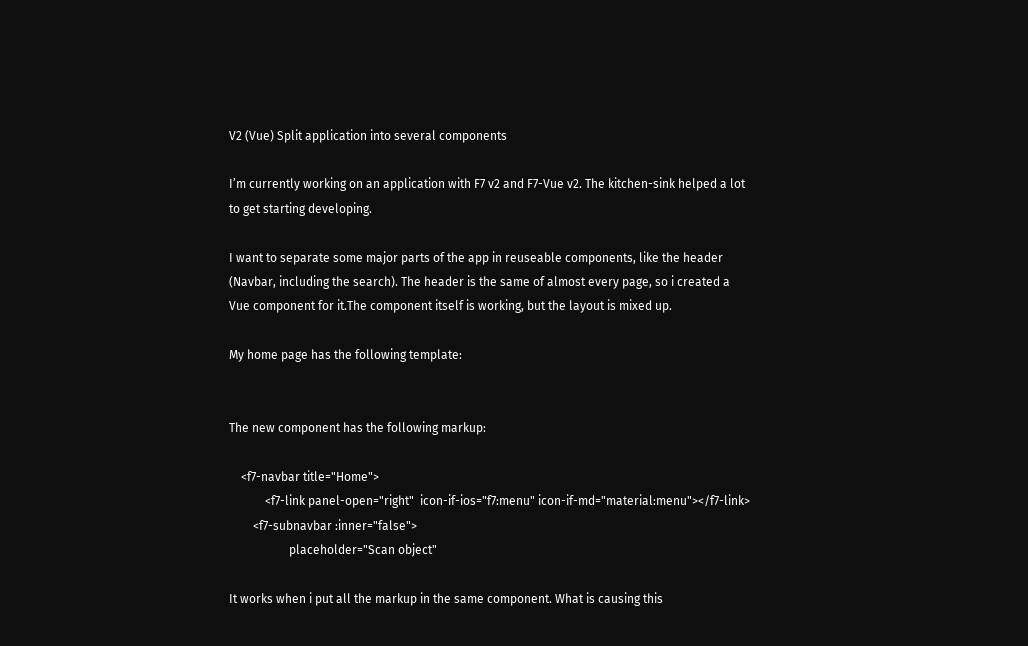V2 (Vue) Split application into several components

I’m currently working on an application with F7 v2 and F7-Vue v2. The kitchen-sink helped a lot to get starting developing.

I want to separate some major parts of the app in reuseable components, like the header (Navbar, including the search). The header is the same of almost every page, so i created a Vue component for it.The component itself is working, but the layout is mixed up.

My home page has the following template:


The new component has the following markup:

    <f7-navbar title="Home">
            <f7-link panel-open="right"  icon-if-ios="f7:menu" icon-if-md="material:menu"></f7-link>
        <f7-subnavbar :inner="false">
                    placeholder="Scan object"

It works when i put all the markup in the same component. What is causing this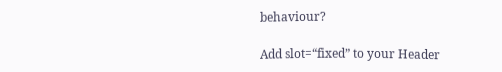behaviour?

Add slot=“fixed” to your Header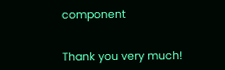component


Thank you very much!